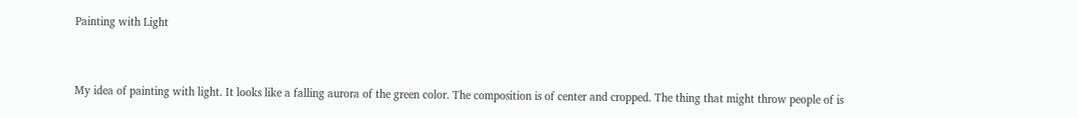Painting with Light



My idea of painting with light. It looks like a falling aurora of the green color. The composition is of center and cropped. The thing that might throw people of is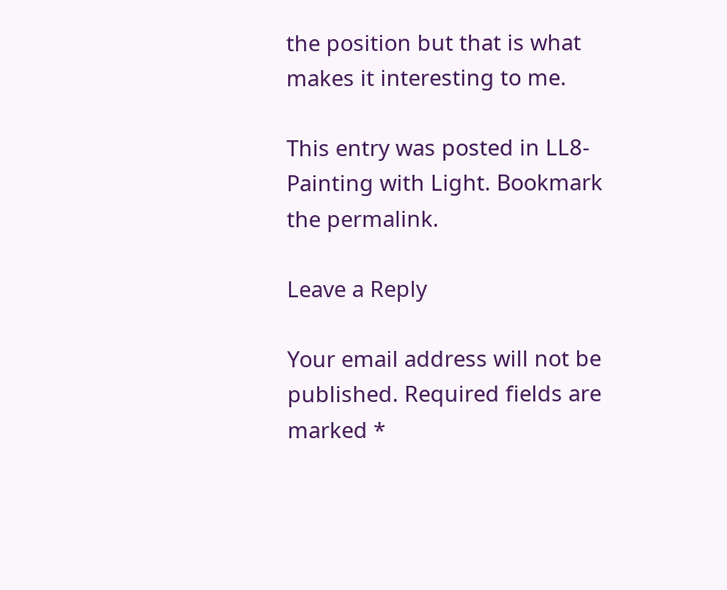the position but that is what makes it interesting to me.

This entry was posted in LL8-Painting with Light. Bookmark the permalink.

Leave a Reply

Your email address will not be published. Required fields are marked *